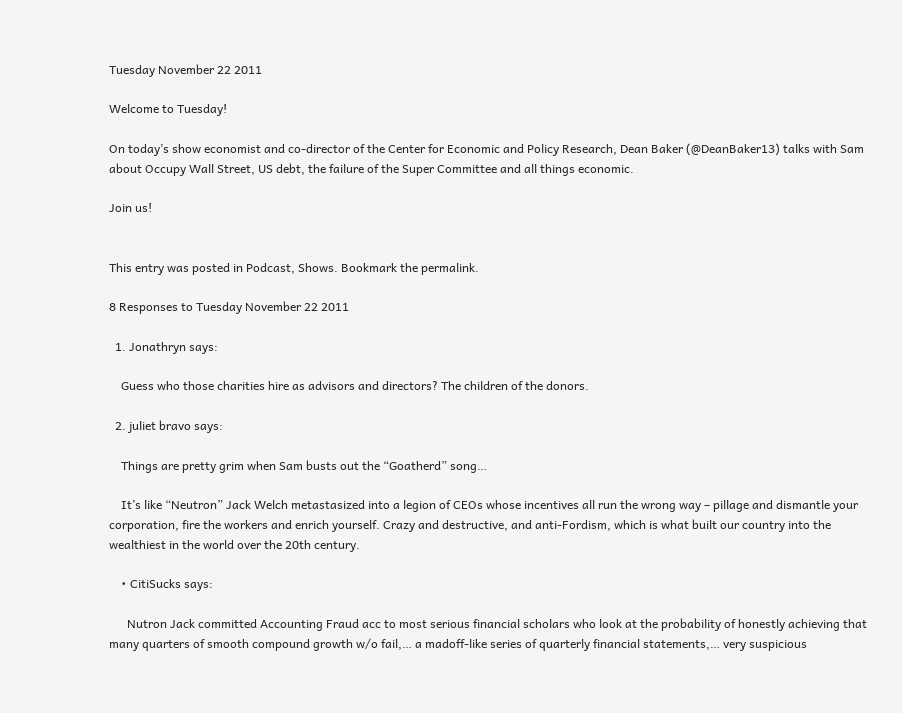Tuesday November 22 2011

Welcome to Tuesday!

On today’s show economist and co-director of the Center for Economic and Policy Research, Dean Baker (@DeanBaker13) talks with Sam about Occupy Wall Street, US debt, the failure of the Super Committee and all things economic.

Join us!


This entry was posted in Podcast, Shows. Bookmark the permalink.

8 Responses to Tuesday November 22 2011

  1. Jonathryn says:

    Guess who those charities hire as advisors and directors? The children of the donors.

  2. juliet bravo says:

    Things are pretty grim when Sam busts out the “Goatherd” song…

    It’s like “Neutron” Jack Welch metastasized into a legion of CEOs whose incentives all run the wrong way – pillage and dismantle your corporation, fire the workers and enrich yourself. Crazy and destructive, and anti-Fordism, which is what built our country into the wealthiest in the world over the 20th century.

    • CitiSucks says:

      Nutron Jack committed Accounting Fraud acc to most serious financial scholars who look at the probability of honestly achieving that many quarters of smooth compound growth w/o fail,… a madoff-like series of quarterly financial statements,… very suspicious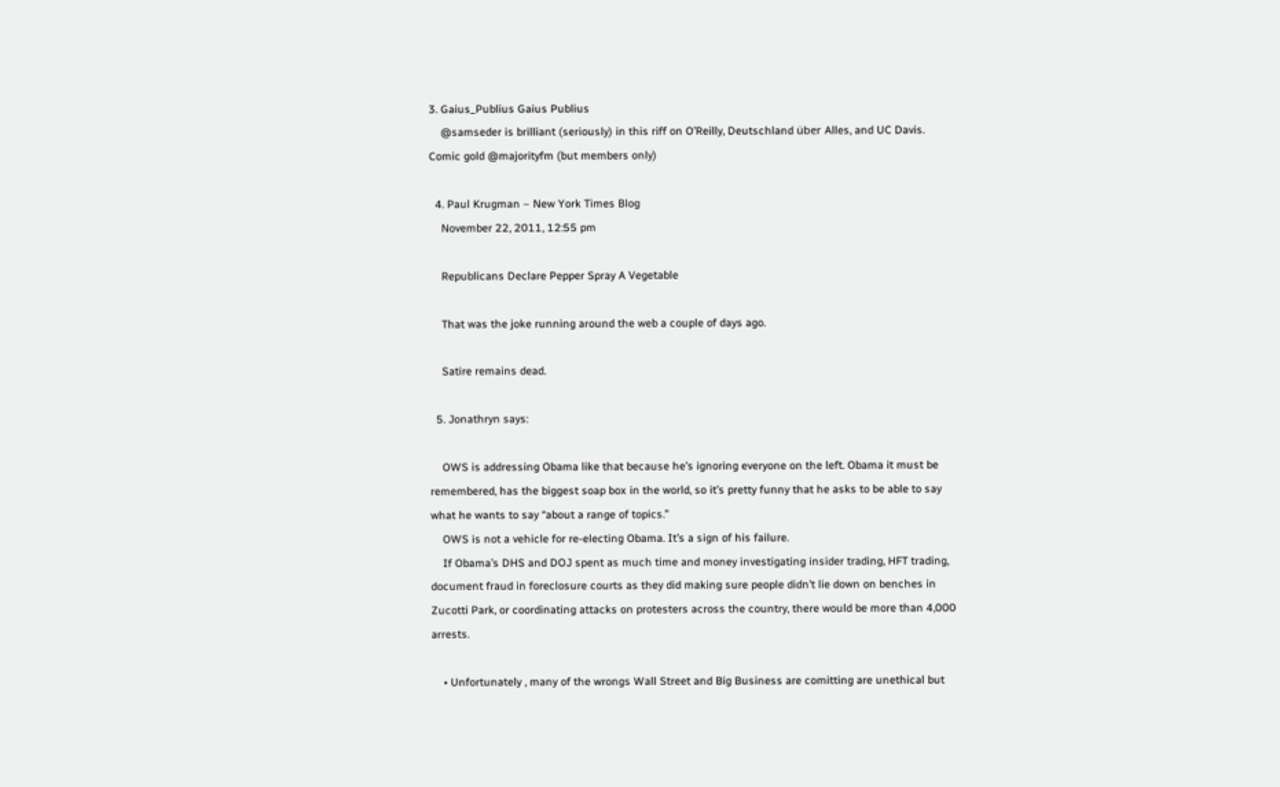3. Gaius_Publius Gaius Publius
    @samseder is brilliant (seriously) in this riff on O’Reilly, Deutschland über Alles, and UC Davis. Comic gold @majorityfm (but members only)

  4. Paul Krugman – New York Times Blog
    November 22, 2011, 12:55 pm

    Republicans Declare Pepper Spray A Vegetable

    That was the joke running around the web a couple of days ago.

    Satire remains dead.

  5. Jonathryn says:

    OWS is addressing Obama like that because he’s ignoring everyone on the left. Obama it must be remembered, has the biggest soap box in the world, so it’s pretty funny that he asks to be able to say what he wants to say “about a range of topics.”
    OWS is not a vehicle for re-electing Obama. It’s a sign of his failure.
    If Obama’s DHS and DOJ spent as much time and money investigating insider trading, HFT trading, document fraud in foreclosure courts as they did making sure people didn’t lie down on benches in Zucotti Park, or coordinating attacks on protesters across the country, there would be more than 4,000 arrests.

    • Unfortunately , many of the wrongs Wall Street and Big Business are comitting are unethical but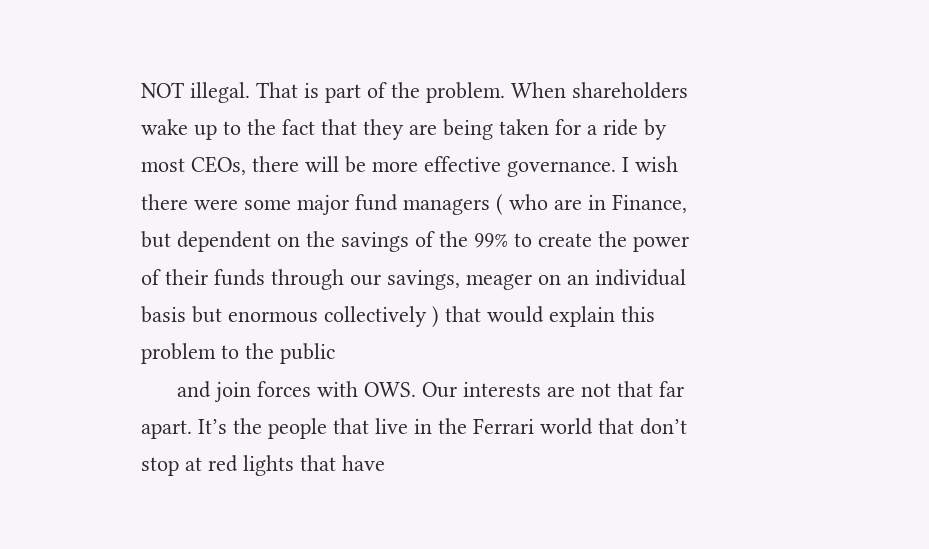NOT illegal. That is part of the problem. When shareholders wake up to the fact that they are being taken for a ride by most CEOs, there will be more effective governance. I wish there were some major fund managers ( who are in Finance, but dependent on the savings of the 99% to create the power of their funds through our savings, meager on an individual basis but enormous collectively ) that would explain this problem to the public
      and join forces with OWS. Our interests are not that far apart. It’s the people that live in the Ferrari world that don’t stop at red lights that have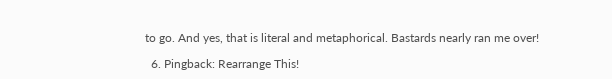to go. And yes, that is literal and metaphorical. Bastards nearly ran me over!

  6. Pingback: Rearrange This!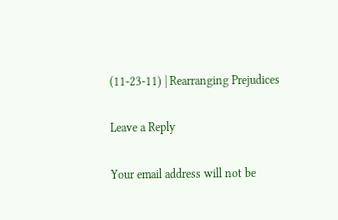(11-23-11) | Rearranging Prejudices

Leave a Reply

Your email address will not be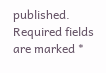published. Required fields are marked *